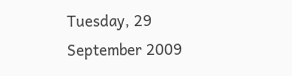Tuesday, 29 September 2009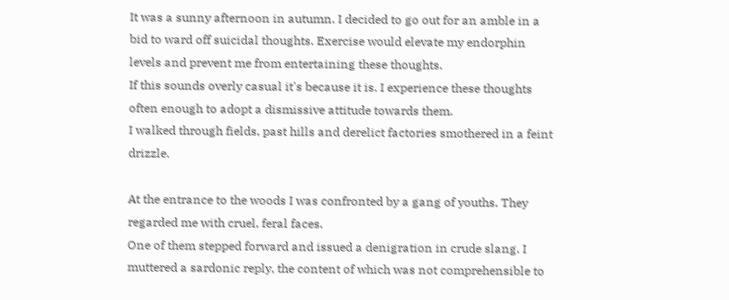It was a sunny afternoon in autumn. I decided to go out for an amble in a bid to ward off suicidal thoughts. Exercise would elevate my endorphin levels and prevent me from entertaining these thoughts.
If this sounds overly casual it's because it is. I experience these thoughts often enough to adopt a dismissive attitude towards them.
I walked through fields, past hills and derelict factories smothered in a feint drizzle.

At the entrance to the woods I was confronted by a gang of youths. They regarded me with cruel, feral faces.
One of them stepped forward and issued a denigration in crude slang. I muttered a sardonic reply, the content of which was not comprehensible to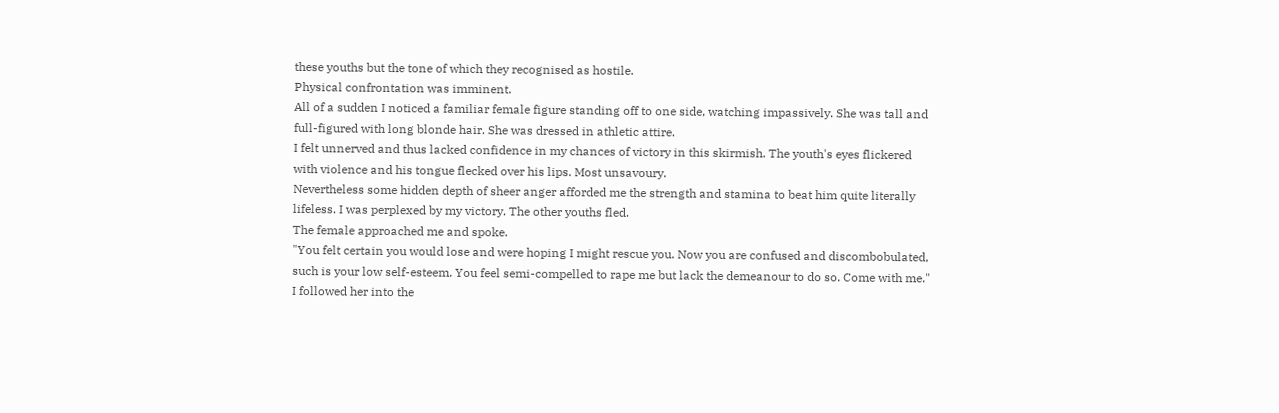these youths but the tone of which they recognised as hostile.
Physical confrontation was imminent.
All of a sudden I noticed a familiar female figure standing off to one side, watching impassively. She was tall and full-figured with long blonde hair. She was dressed in athletic attire.
I felt unnerved and thus lacked confidence in my chances of victory in this skirmish. The youth's eyes flickered with violence and his tongue flecked over his lips. Most unsavoury.
Nevertheless some hidden depth of sheer anger afforded me the strength and stamina to beat him quite literally lifeless. I was perplexed by my victory. The other youths fled.
The female approached me and spoke.
"You felt certain you would lose and were hoping I might rescue you. Now you are confused and discombobulated, such is your low self-esteem. You feel semi-compelled to rape me but lack the demeanour to do so. Come with me."
I followed her into the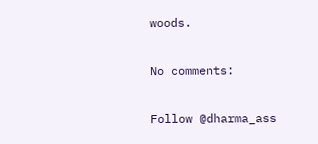woods.

No comments:

Follow @dharma_ass